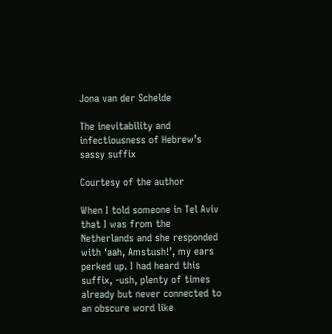Jona van der Schelde

The inevitability and infectiousness of Hebrew’s sassy suffix

Courtesy of the author

When I told someone in Tel Aviv that I was from the Netherlands and she responded with ‘aah, Amstush!’, my ears perked up. I had heard this suffix, -ush, plenty of times already but never connected to an obscure word like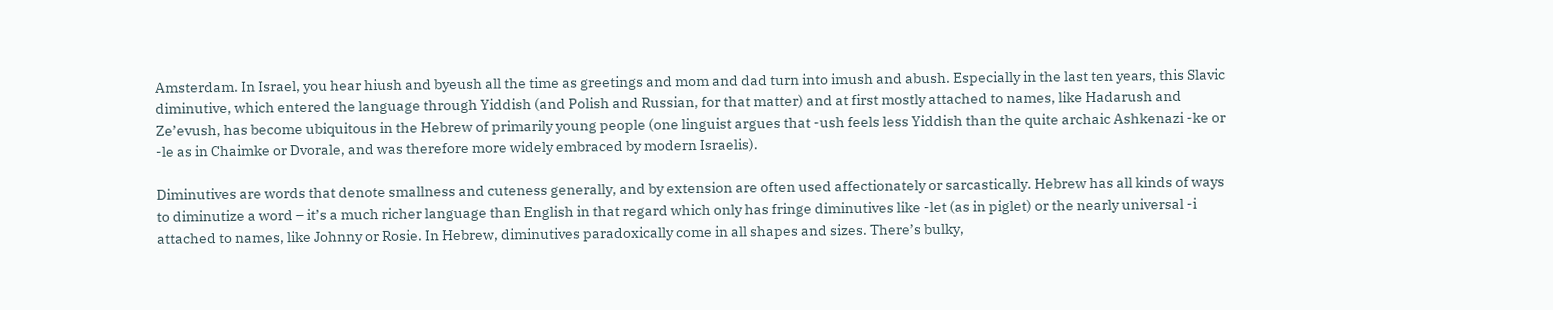Amsterdam. In Israel, you hear hiush and byeush all the time as greetings and mom and dad turn into imush and abush. Especially in the last ten years, this Slavic diminutive, which entered the language through Yiddish (and Polish and Russian, for that matter) and at first mostly attached to names, like Hadarush and Ze’evush, has become ubiquitous in the Hebrew of primarily young people (one linguist argues that -ush feels less Yiddish than the quite archaic Ashkenazi -ke or -le as in Chaimke or Dvorale, and was therefore more widely embraced by modern Israelis).

Diminutives are words that denote smallness and cuteness generally, and by extension are often used affectionately or sarcastically. Hebrew has all kinds of ways to diminutize a word – it’s a much richer language than English in that regard which only has fringe diminutives like -let (as in piglet) or the nearly universal -i attached to names, like Johnny or Rosie. In Hebrew, diminutives paradoxically come in all shapes and sizes. There’s bulky,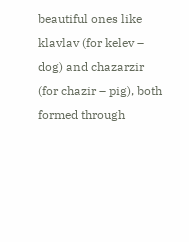beautiful ones like klavlav (for kelev – dog) and chazarzir (for chazir – pig), both formed through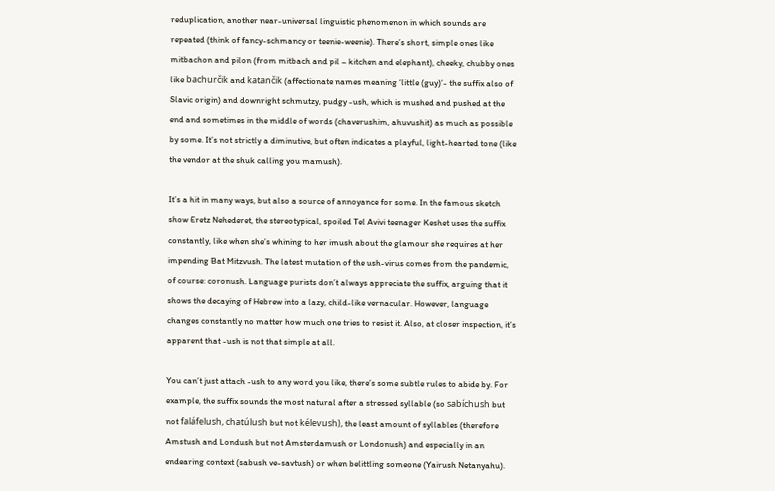reduplication, another near-universal linguistic phenomenon in which sounds are repeated (think of fancy-schmancy or teenie-weenie). There’s short, simple ones like mitbachon and pilon (from mitbach and pil – kitchen and elephant), cheeky, chubby ones like bachurčik and katančik (affectionate names meaning ‘little (guy)’- the suffix also of Slavic origin) and downright schmutzy, pudgy -ush, which is mushed and pushed at the end and sometimes in the middle of words (chaverushim, ahuvushit) as much as possible by some. It’s not strictly a diminutive, but often indicates a playful, light-hearted tone (like the vendor at the shuk calling you mamush).

It’s a hit in many ways, but also a source of annoyance for some. In the famous sketch show Eretz Nehederet, the stereotypical, spoiled Tel Avivi teenager Keshet uses the suffix constantly, like when she’s whining to her imush about the glamour she requires at her impending Bat Mitzvush. The latest mutation of the ush-virus comes from the pandemic, of course: coronush. Language purists don’t always appreciate the suffix, arguing that it shows the decaying of Hebrew into a lazy, child-like vernacular. However, language changes constantly no matter how much one tries to resist it. Also, at closer inspection, it’s apparent that -ush is not that simple at all.

You can’t just attach -ush to any word you like, there’s some subtle rules to abide by. For example, the suffix sounds the most natural after a stressed syllable (so sabíchush but not faláfelush, chatúlush but not kélevush), the least amount of syllables (therefore Amstush and Londush but not Amsterdamush or Londonush) and especially in an endearing context (sabush ve-savtush) or when belittling someone (Yairush Netanyahu).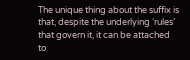The unique thing about the suffix is that, despite the underlying ‘rules’ that govern it, it can be attached to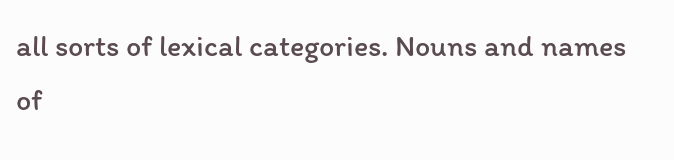all sorts of lexical categories. Nouns and names of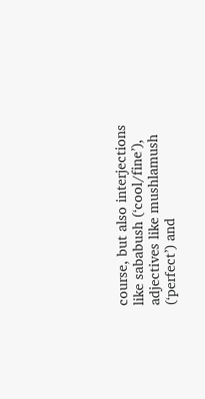course, but also interjections like sababush (‘cool/fine’), adjectives like mushlamush (‘perfect’) and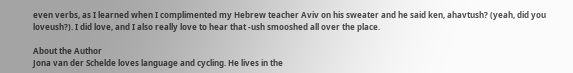even verbs, as I learned when I complimented my Hebrew teacher Aviv on his sweater and he said ken, ahavtush? (yeah, did you loveush?). I did love, and I also really love to hear that -ush smooshed all over the place.

About the Author
Jona van der Schelde loves language and cycling. He lives in the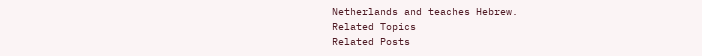Netherlands and teaches Hebrew.
Related Topics
Related Posts